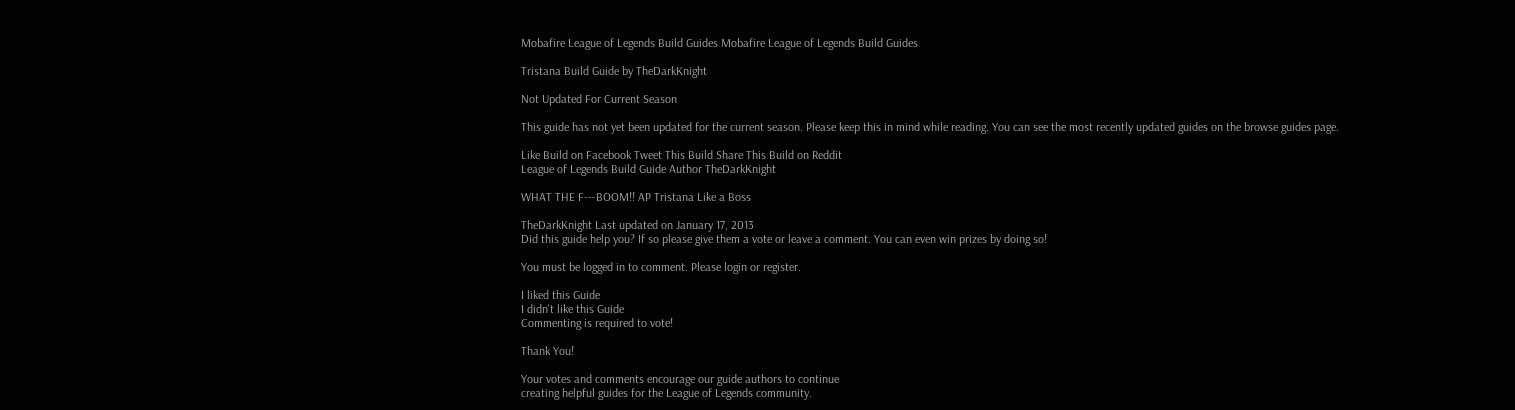Mobafire League of Legends Build Guides Mobafire League of Legends Build Guides

Tristana Build Guide by TheDarkKnight

Not Updated For Current Season

This guide has not yet been updated for the current season. Please keep this in mind while reading. You can see the most recently updated guides on the browse guides page.

Like Build on Facebook Tweet This Build Share This Build on Reddit
League of Legends Build Guide Author TheDarkKnight

WHAT THE F---BOOM!! AP Tristana Like a Boss

TheDarkKnight Last updated on January 17, 2013
Did this guide help you? If so please give them a vote or leave a comment. You can even win prizes by doing so!

You must be logged in to comment. Please login or register.

I liked this Guide
I didn't like this Guide
Commenting is required to vote!

Thank You!

Your votes and comments encourage our guide authors to continue
creating helpful guides for the League of Legends community.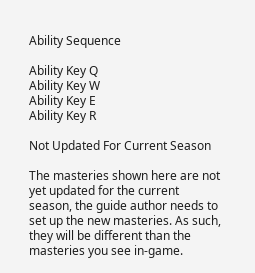Ability Sequence

Ability Key Q
Ability Key W
Ability Key E
Ability Key R

Not Updated For Current Season

The masteries shown here are not yet updated for the current season, the guide author needs to set up the new masteries. As such, they will be different than the masteries you see in-game.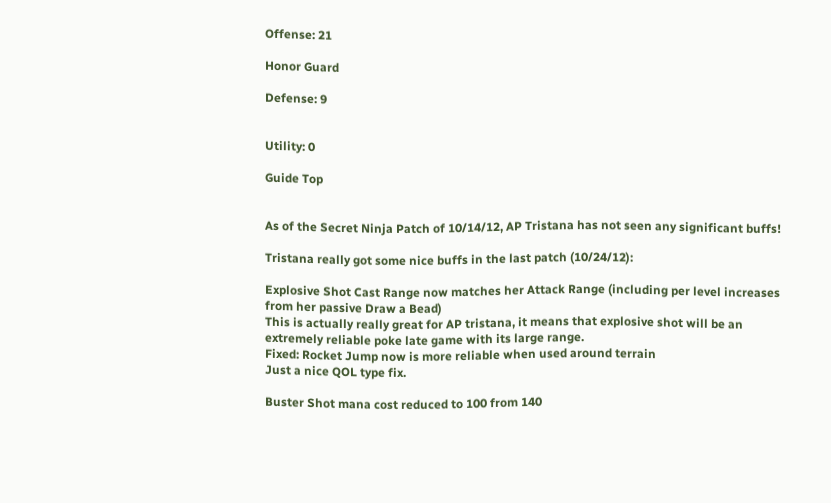Offense: 21

Honor Guard

Defense: 9


Utility: 0

Guide Top


As of the Secret Ninja Patch of 10/14/12, AP Tristana has not seen any significant buffs!

Tristana really got some nice buffs in the last patch (10/24/12):

Explosive Shot Cast Range now matches her Attack Range (including per level increases from her passive Draw a Bead)
This is actually really great for AP tristana, it means that explosive shot will be an extremely reliable poke late game with its large range.
Fixed: Rocket Jump now is more reliable when used around terrain
Just a nice QOL type fix.

Buster Shot mana cost reduced to 100 from 140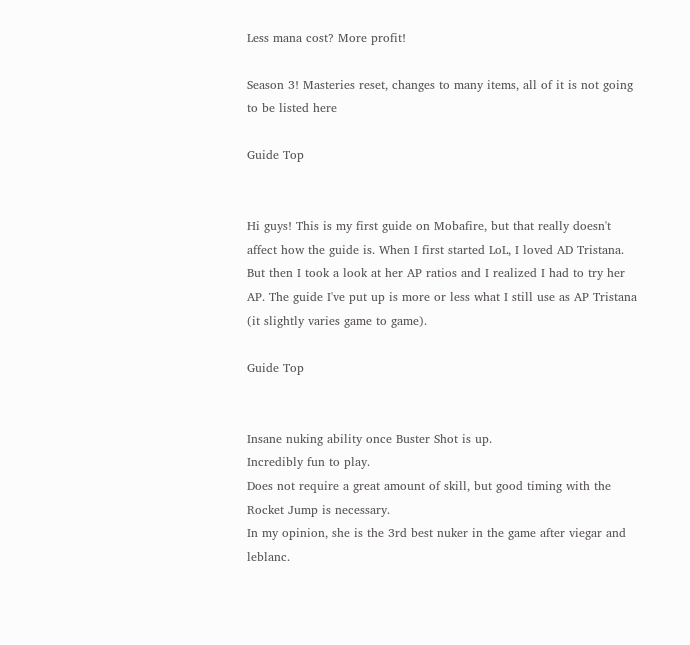Less mana cost? More profit!

Season 3! Masteries reset, changes to many items, all of it is not going to be listed here

Guide Top


Hi guys! This is my first guide on Mobafire, but that really doesn't affect how the guide is. When I first started LoL, I loved AD Tristana. But then I took a look at her AP ratios and I realized I had to try her AP. The guide I've put up is more or less what I still use as AP Tristana (it slightly varies game to game).

Guide Top


Insane nuking ability once Buster Shot is up.
Incredibly fun to play.
Does not require a great amount of skill, but good timing with the Rocket Jump is necessary.
In my opinion, she is the 3rd best nuker in the game after viegar and leblanc.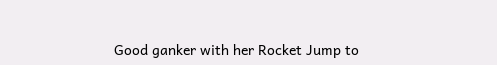Good ganker with her Rocket Jump to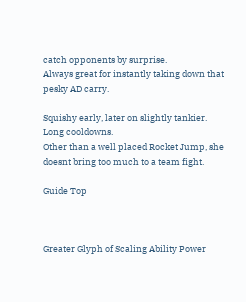catch opponents by surprise.
Always great for instantly taking down that pesky AD carry.

Squishy early, later on slightly tankier.
Long cooldowns.
Other than a well placed Rocket Jump, she doesnt bring too much to a team fight.

Guide Top



Greater Glyph of Scaling Ability Power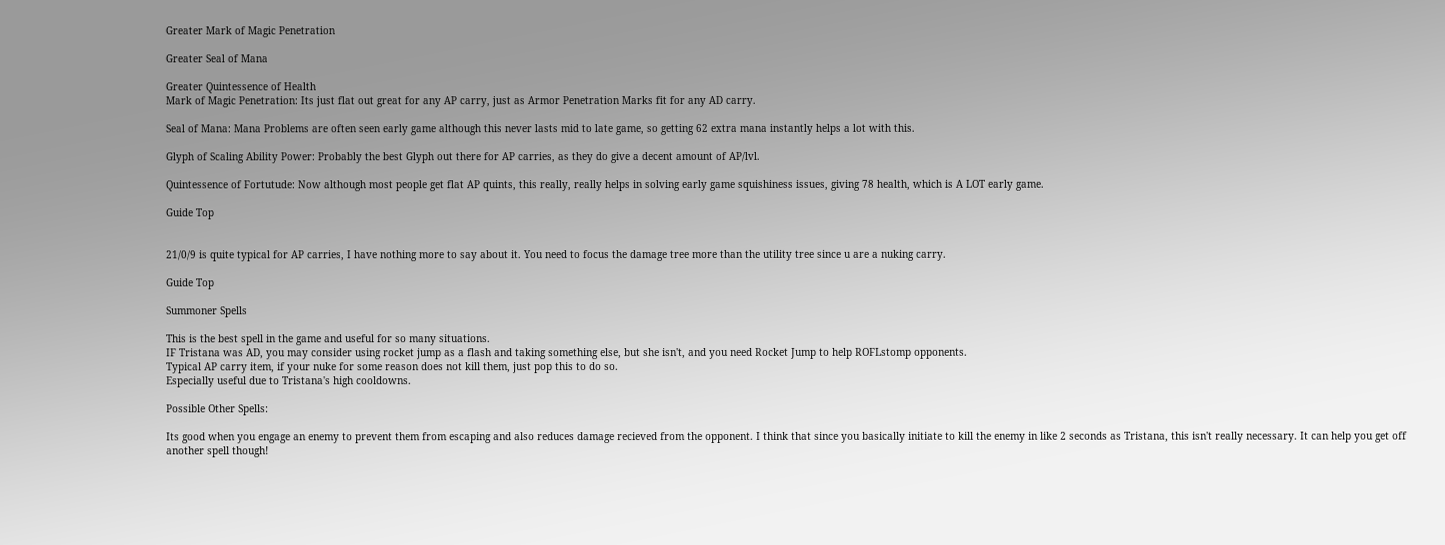Greater Mark of Magic Penetration

Greater Seal of Mana

Greater Quintessence of Health
Mark of Magic Penetration: Its just flat out great for any AP carry, just as Armor Penetration Marks fit for any AD carry.

Seal of Mana: Mana Problems are often seen early game although this never lasts mid to late game, so getting 62 extra mana instantly helps a lot with this.

Glyph of Scaling Ability Power: Probably the best Glyph out there for AP carries, as they do give a decent amount of AP/lvl.

Quintessence of Fortutude: Now although most people get flat AP quints, this really, really helps in solving early game squishiness issues, giving 78 health, which is A LOT early game.

Guide Top


21/0/9 is quite typical for AP carries, I have nothing more to say about it. You need to focus the damage tree more than the utility tree since u are a nuking carry.

Guide Top

Summoner Spells

This is the best spell in the game and useful for so many situations.
IF Tristana was AD, you may consider using rocket jump as a flash and taking something else, but she isn't, and you need Rocket Jump to help ROFLstomp opponents.
Typical AP carry item, if your nuke for some reason does not kill them, just pop this to do so.
Especially useful due to Tristana's high cooldowns.

Possible Other Spells:

Its good when you engage an enemy to prevent them from escaping and also reduces damage recieved from the opponent. I think that since you basically initiate to kill the enemy in like 2 seconds as Tristana, this isn't really necessary. It can help you get off another spell though!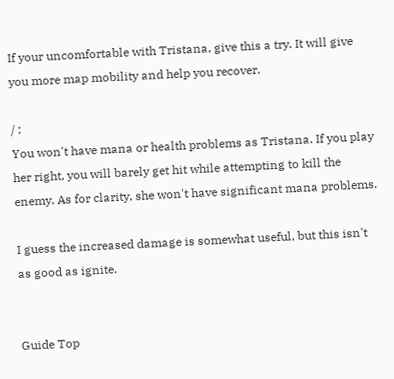If your uncomfortable with Tristana, give this a try. It will give you more map mobility and help you recover.

/ :
You won't have mana or health problems as Tristana. If you play her right, you will barely get hit while attempting to kill the enemy. As for clarity, she won't have significant mana problems.

I guess the increased damage is somewhat useful, but this isn't as good as ignite.


Guide Top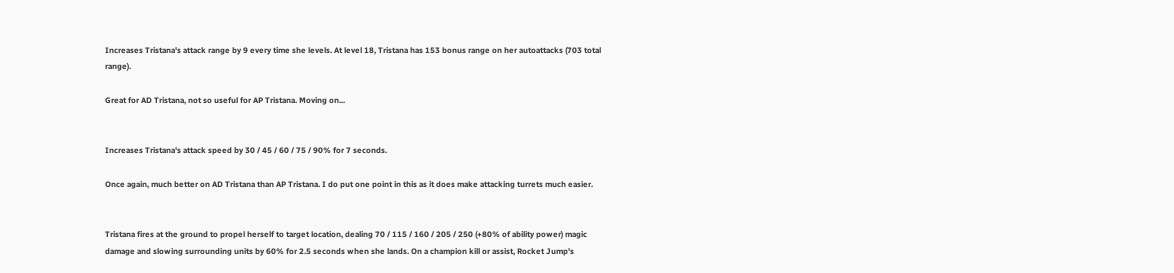Increases Tristana's attack range by 9 every time she levels. At level 18, Tristana has 153 bonus range on her autoattacks (703 total range).

Great for AD Tristana, not so useful for AP Tristana. Moving on...


Increases Tristana's attack speed by 30 / 45 / 60 / 75 / 90% for 7 seconds.

Once again, much better on AD Tristana than AP Tristana. I do put one point in this as it does make attacking turrets much easier.


Tristana fires at the ground to propel herself to target location, dealing 70 / 115 / 160 / 205 / 250 (+80% of ability power) magic damage and slowing surrounding units by 60% for 2.5 seconds when she lands. On a champion kill or assist, Rocket Jump's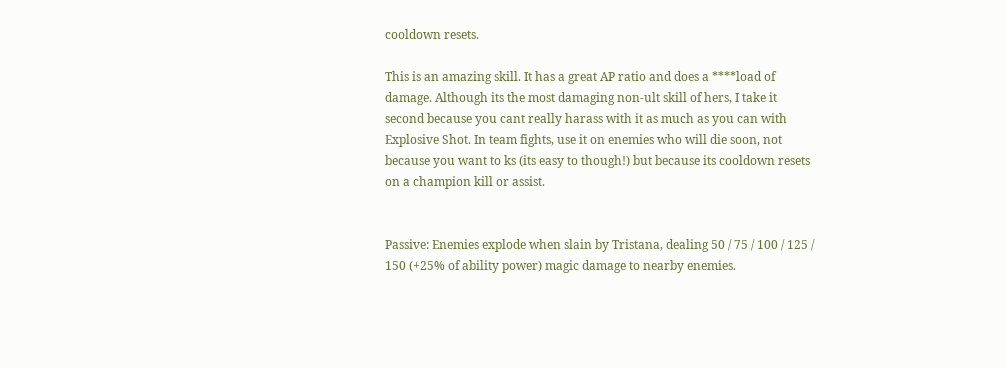cooldown resets.

This is an amazing skill. It has a great AP ratio and does a ****load of damage. Although its the most damaging non-ult skill of hers, I take it second because you cant really harass with it as much as you can with Explosive Shot. In team fights, use it on enemies who will die soon, not because you want to ks (its easy to though!) but because its cooldown resets on a champion kill or assist.


Passive: Enemies explode when slain by Tristana, dealing 50 / 75 / 100 / 125 / 150 (+25% of ability power) magic damage to nearby enemies.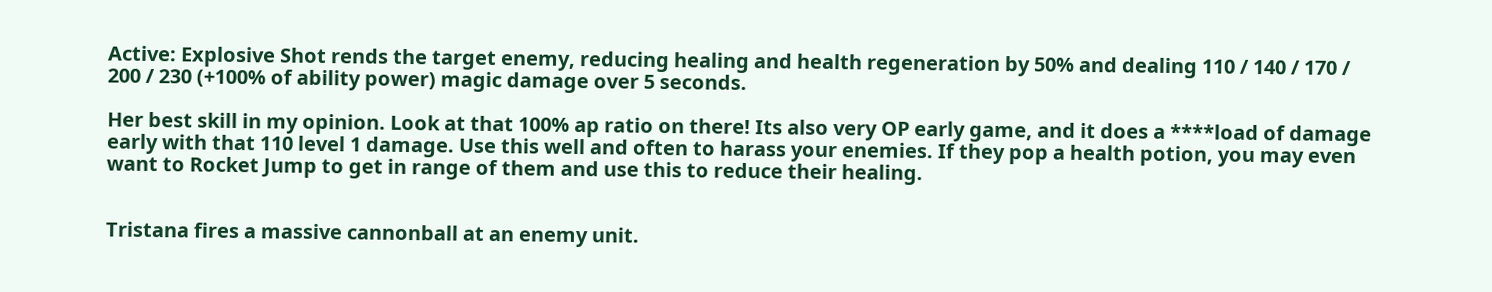Active: Explosive Shot rends the target enemy, reducing healing and health regeneration by 50% and dealing 110 / 140 / 170 / 200 / 230 (+100% of ability power) magic damage over 5 seconds.

Her best skill in my opinion. Look at that 100% ap ratio on there! Its also very OP early game, and it does a ****load of damage early with that 110 level 1 damage. Use this well and often to harass your enemies. If they pop a health potion, you may even want to Rocket Jump to get in range of them and use this to reduce their healing.


Tristana fires a massive cannonball at an enemy unit.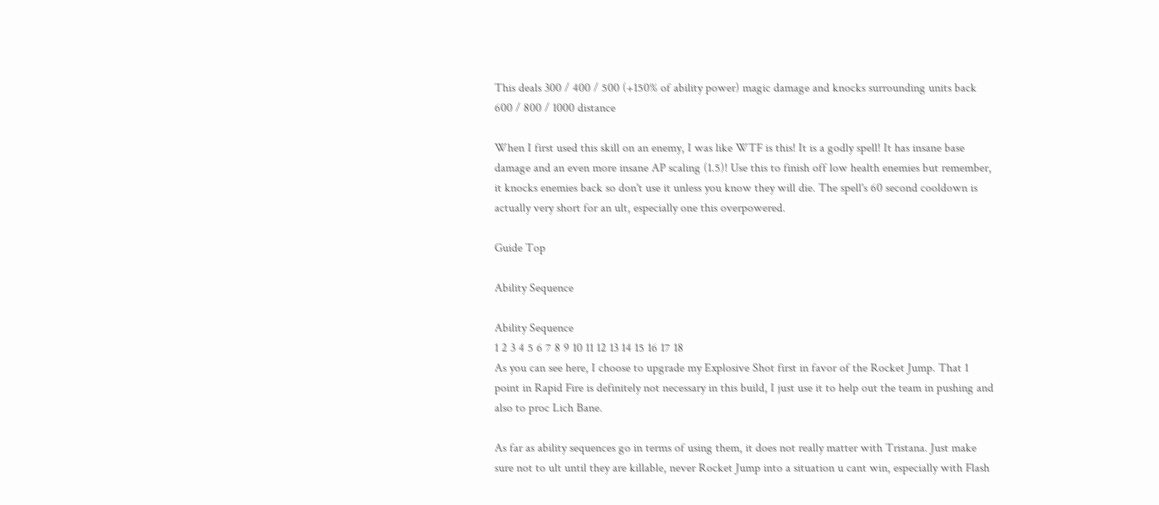This deals 300 / 400 / 500 (+150% of ability power) magic damage and knocks surrounding units back 600 / 800 / 1000 distance

When I first used this skill on an enemy, I was like WTF is this! It is a godly spell! It has insane base damage and an even more insane AP scaling (1.5)! Use this to finish off low health enemies but remember, it knocks enemies back so don't use it unless you know they will die. The spell's 60 second cooldown is actually very short for an ult, especially one this overpowered.

Guide Top

Ability Sequence

Ability Sequence
1 2 3 4 5 6 7 8 9 10 11 12 13 14 15 16 17 18
As you can see here, I choose to upgrade my Explosive Shot first in favor of the Rocket Jump. That 1 point in Rapid Fire is definitely not necessary in this build, I just use it to help out the team in pushing and also to proc Lich Bane.

As far as ability sequences go in terms of using them, it does not really matter with Tristana. Just make sure not to ult until they are killable, never Rocket Jump into a situation u cant win, especially with Flash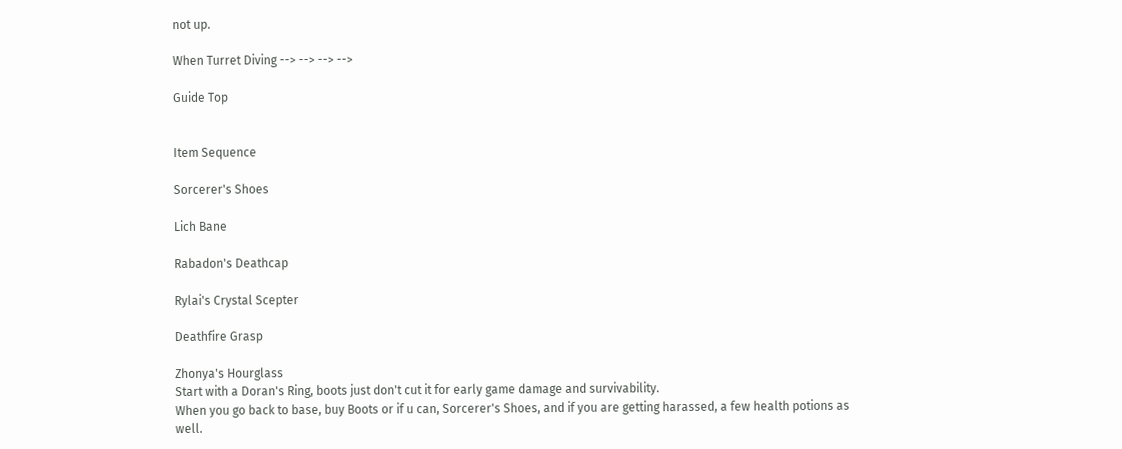not up.

When Turret Diving --> --> --> -->

Guide Top


Item Sequence

Sorcerer's Shoes

Lich Bane

Rabadon's Deathcap

Rylai's Crystal Scepter

Deathfire Grasp

Zhonya's Hourglass
Start with a Doran's Ring, boots just don't cut it for early game damage and survivability.
When you go back to base, buy Boots or if u can, Sorcerer's Shoes, and if you are getting harassed, a few health potions as well.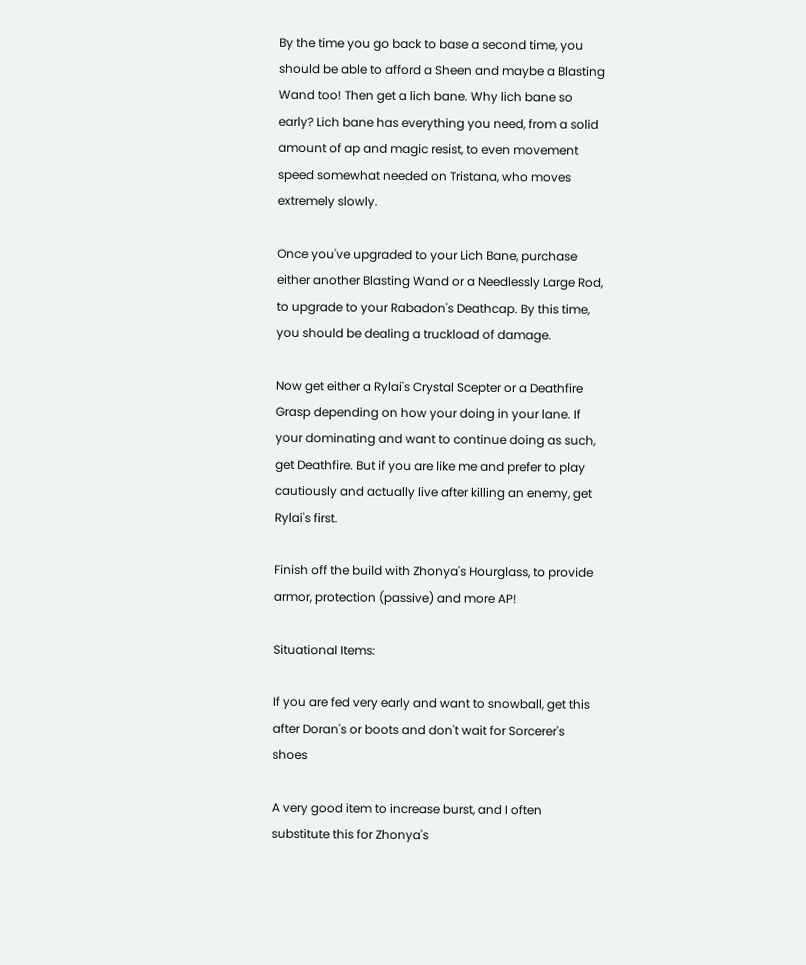By the time you go back to base a second time, you should be able to afford a Sheen and maybe a Blasting Wand too! Then get a lich bane. Why lich bane so early? Lich bane has everything you need, from a solid amount of ap and magic resist, to even movement speed somewhat needed on Tristana, who moves extremely slowly.

Once you've upgraded to your Lich Bane, purchase either another Blasting Wand or a Needlessly Large Rod, to upgrade to your Rabadon's Deathcap. By this time, you should be dealing a truckload of damage.

Now get either a Rylai's Crystal Scepter or a Deathfire Grasp depending on how your doing in your lane. If your dominating and want to continue doing as such, get Deathfire. But if you are like me and prefer to play cautiously and actually live after killing an enemy, get Rylai's first.

Finish off the build with Zhonya's Hourglass, to provide armor, protection (passive) and more AP!

Situational Items:

If you are fed very early and want to snowball, get this after Doran's or boots and don't wait for Sorcerer's shoes

A very good item to increase burst, and I often substitute this for Zhonya's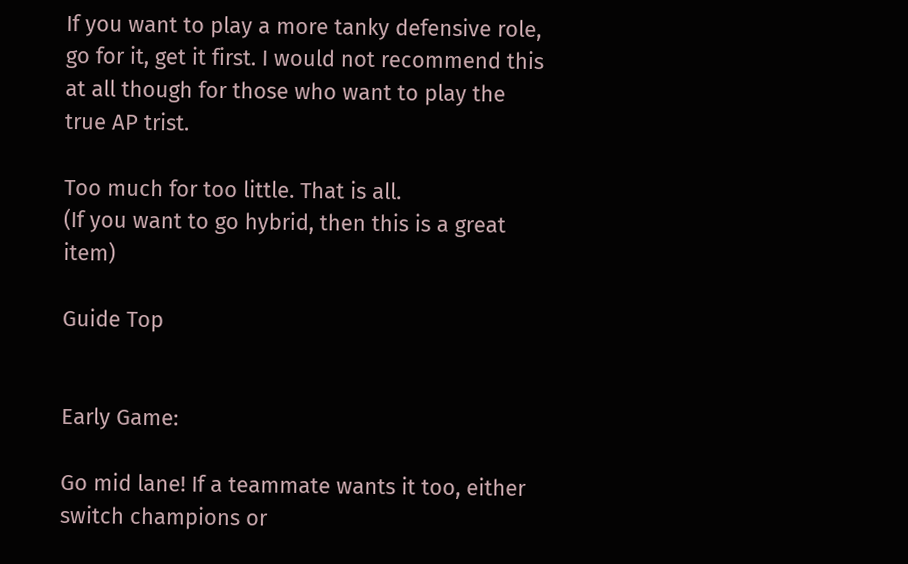If you want to play a more tanky defensive role, go for it, get it first. I would not recommend this at all though for those who want to play the true AP trist.

Too much for too little. That is all.
(If you want to go hybrid, then this is a great item)

Guide Top


Early Game:

Go mid lane! If a teammate wants it too, either switch champions or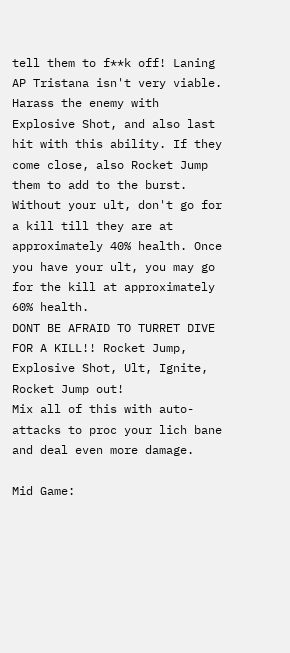tell them to f**k off! Laning AP Tristana isn't very viable.
Harass the enemy with Explosive Shot, and also last hit with this ability. If they come close, also Rocket Jump them to add to the burst. Without your ult, don't go for a kill till they are at approximately 40% health. Once you have your ult, you may go for the kill at approximately 60% health.
DONT BE AFRAID TO TURRET DIVE FOR A KILL!! Rocket Jump, Explosive Shot, Ult, Ignite, Rocket Jump out!
Mix all of this with auto-attacks to proc your lich bane and deal even more damage.

Mid Game: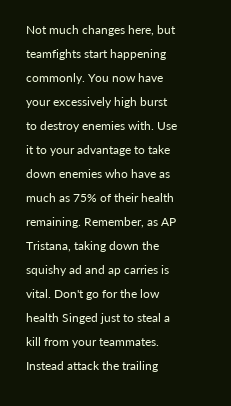Not much changes here, but teamfights start happening commonly. You now have your excessively high burst to destroy enemies with. Use it to your advantage to take down enemies who have as much as 75% of their health remaining. Remember, as AP Tristana, taking down the squishy ad and ap carries is vital. Don't go for the low health Singed just to steal a kill from your teammates. Instead attack the trailing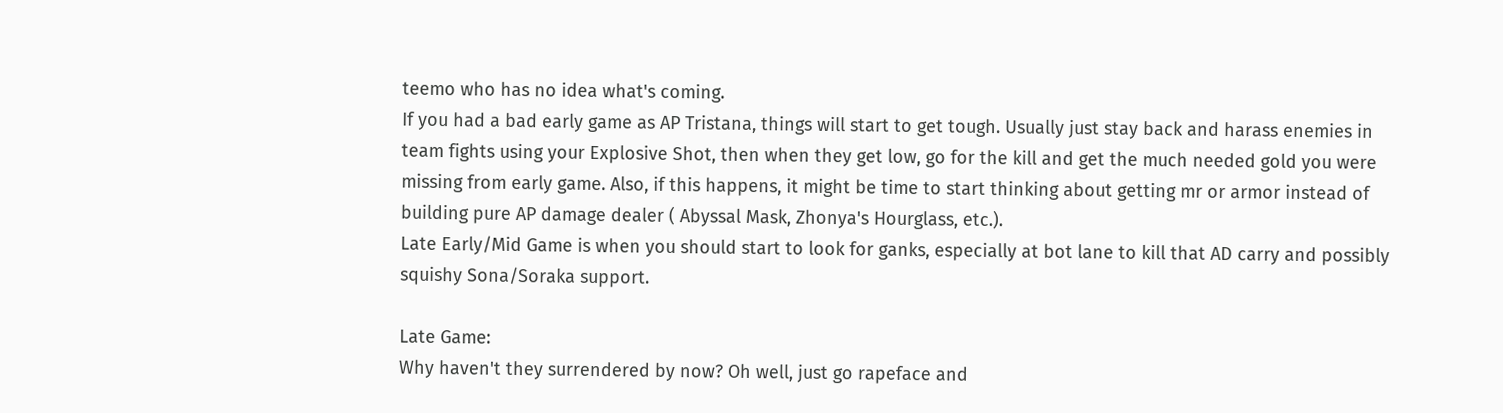teemo who has no idea what's coming.
If you had a bad early game as AP Tristana, things will start to get tough. Usually just stay back and harass enemies in team fights using your Explosive Shot, then when they get low, go for the kill and get the much needed gold you were missing from early game. Also, if this happens, it might be time to start thinking about getting mr or armor instead of building pure AP damage dealer ( Abyssal Mask, Zhonya's Hourglass, etc.).
Late Early/Mid Game is when you should start to look for ganks, especially at bot lane to kill that AD carry and possibly squishy Sona/Soraka support.

Late Game:
Why haven't they surrendered by now? Oh well, just go rapeface and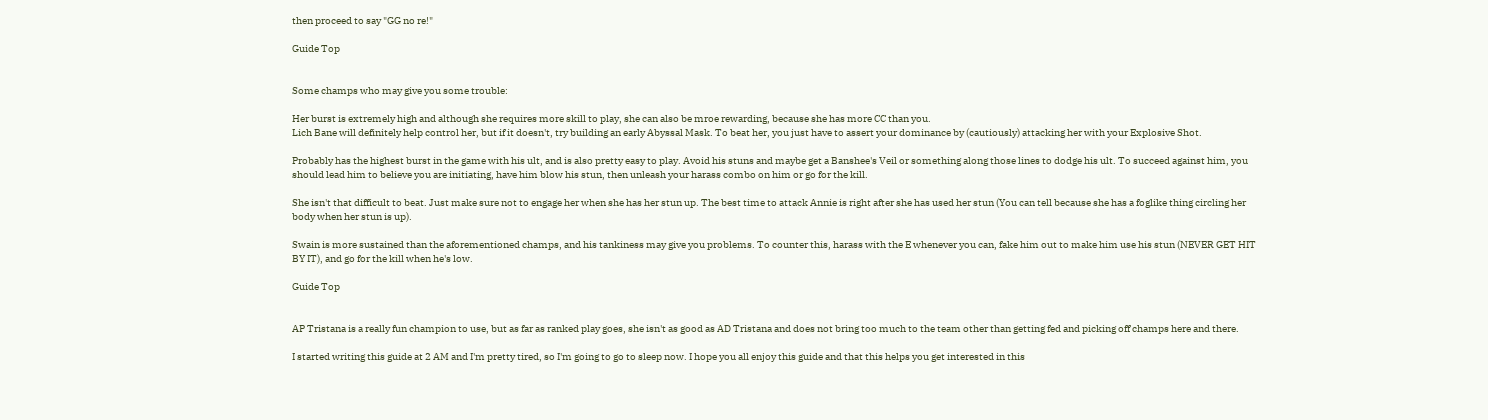then proceed to say "GG no re!"

Guide Top


Some champs who may give you some trouble:

Her burst is extremely high and although she requires more skill to play, she can also be mroe rewarding, because she has more CC than you.
Lich Bane will definitely help control her, but if it doesn't, try building an early Abyssal Mask. To beat her, you just have to assert your dominance by (cautiously) attacking her with your Explosive Shot.

Probably has the highest burst in the game with his ult, and is also pretty easy to play. Avoid his stuns and maybe get a Banshee's Veil or something along those lines to dodge his ult. To succeed against him, you should lead him to believe you are initiating, have him blow his stun, then unleash your harass combo on him or go for the kill.

She isn't that difficult to beat. Just make sure not to engage her when she has her stun up. The best time to attack Annie is right after she has used her stun (You can tell because she has a foglike thing circling her body when her stun is up).

Swain is more sustained than the aforementioned champs, and his tankiness may give you problems. To counter this, harass with the E whenever you can, fake him out to make him use his stun (NEVER GET HIT BY IT), and go for the kill when he's low.

Guide Top


AP Tristana is a really fun champion to use, but as far as ranked play goes, she isn't as good as AD Tristana and does not bring too much to the team other than getting fed and picking off champs here and there.

I started writing this guide at 2 AM and I'm pretty tired, so I'm going to go to sleep now. I hope you all enjoy this guide and that this helps you get interested in this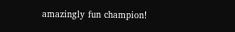amazingly fun champion!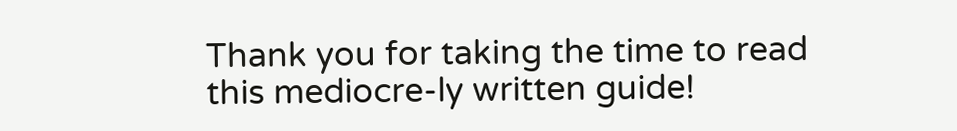Thank you for taking the time to read this mediocre-ly written guide!